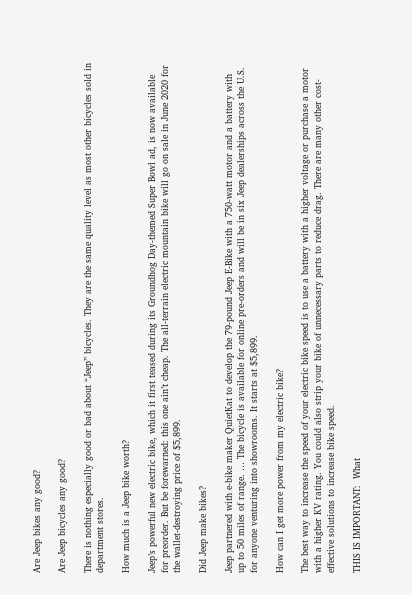Are Jeep bikes any good?

Are Jeep bicycles any good?

There is nothing especially good or bad about “Jeep” bicycles. They are the same quality level as most other bicycles sold in department stores.

How much is a Jeep bike worth?

Jeep’s powerful new electric bike, which it first teased during its Groundhog Day-themed Super Bowl ad, is now available for preorder. But be forewarned: this one ain’t cheap. The all-terrain electric mountain bike will go on sale in June 2020 for the wallet-destroying price of $5,899.

Did Jeep make bikes?

Jeep partnered with e-bike maker QuietKat to develop the 79-pound Jeep E-Bike with a 750-watt motor and a battery with up to 50 miles of range. … The bicycle is available for online pre-orders and will be in six Jeep dealerships across the U.S. for anyone venturing into showrooms. It starts at $5,899.

How can I get more power from my electric bike?

The best way to increase the speed of your electric bike speed is to use a battery with a higher voltage or purchase a motor with a higher KV rating. You could also strip your bike of unnecessary parts to reduce drag. There are many other cost-effective solutions to increase bike speed.

THIS IS IMPORTANT:  What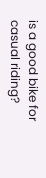is a good bike for casual riding?